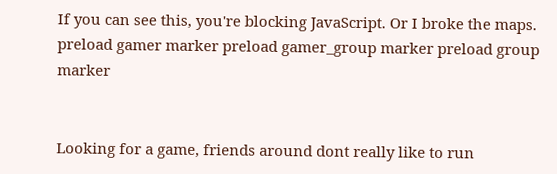If you can see this, you're blocking JavaScript. Or I broke the maps.
preload gamer marker preload gamer_group marker preload group marker


Looking for a game, friends around dont really like to run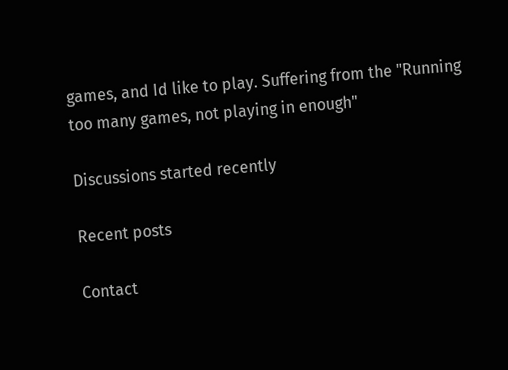games, and Id like to play. Suffering from the "Running too many games, not playing in enough"

Discussions started recently

Recent posts

Contact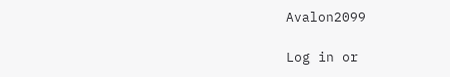Avalon2099

Log in or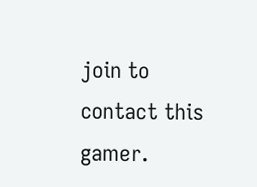join to contact this gamer.